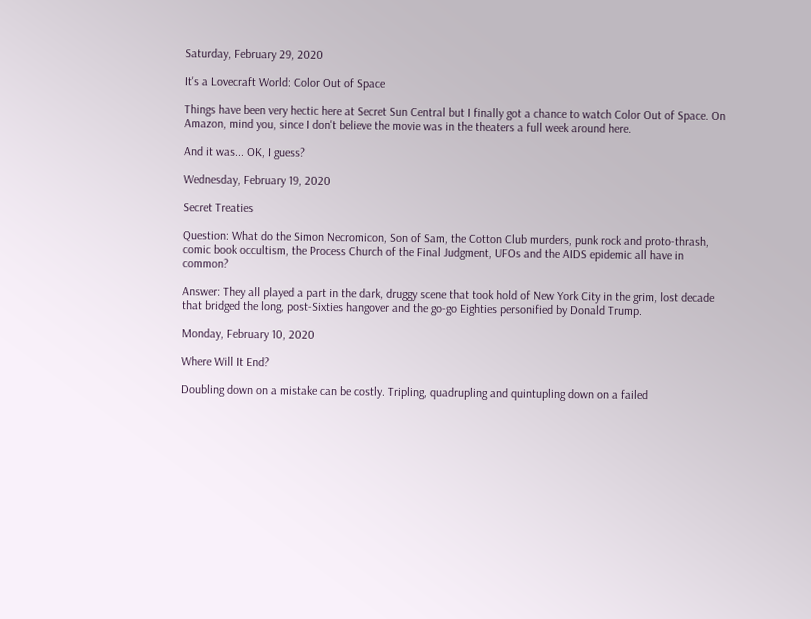Saturday, February 29, 2020

It's a Lovecraft World: Color Out of Space

Things have been very hectic here at Secret Sun Central but I finally got a chance to watch Color Out of Space. On Amazon, mind you, since I don't believe the movie was in the theaters a full week around here.

And it was... OK, I guess?

Wednesday, February 19, 2020

Secret Treaties

Question: What do the Simon Necromicon, Son of Sam, the Cotton Club murders, punk rock and proto-thrash, comic book occultism, the Process Church of the Final Judgment, UFOs and the AIDS epidemic all have in common?

Answer: They all played a part in the dark, druggy scene that took hold of New York City in the grim, lost decade that bridged the long, post-Sixties hangover and the go-go Eighties personified by Donald Trump.

Monday, February 10, 2020

Where Will It End?

Doubling down on a mistake can be costly. Tripling, quadrupling and quintupling down on a failed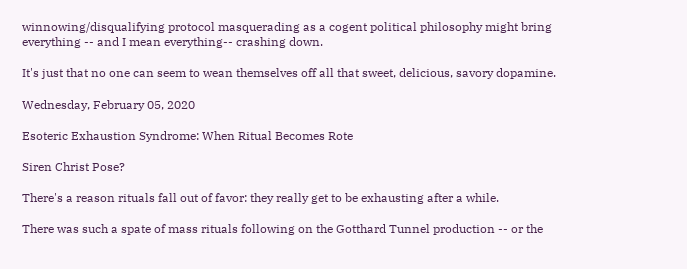winnowing/disqualifying protocol masquerading as a cogent political philosophy might bring everything -- and I mean everything-- crashing down.

It's just that no one can seem to wean themselves off all that sweet, delicious, savory dopamine.

Wednesday, February 05, 2020

Esoteric Exhaustion Syndrome: When Ritual Becomes Rote

Siren Christ Pose?

There's a reason rituals fall out of favor: they really get to be exhausting after a while.

There was such a spate of mass rituals following on the Gotthard Tunnel production -- or the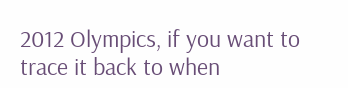2012 Olympics, if you want to trace it back to when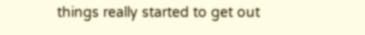things really started to get out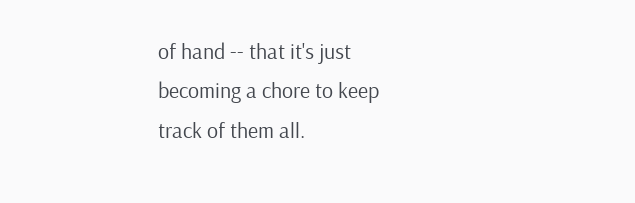of hand -- that it's just becoming a chore to keep track of them all.